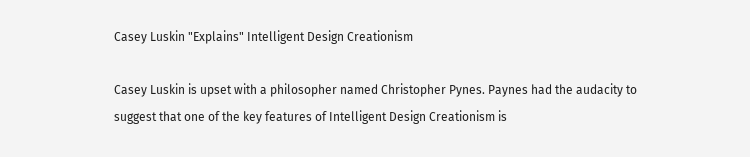Casey Luskin "Explains" Intelligent Design Creationism

Casey Luskin is upset with a philosopher named Christopher Pynes. Paynes had the audacity to suggest that one of the key features of Intelligent Design Creationism is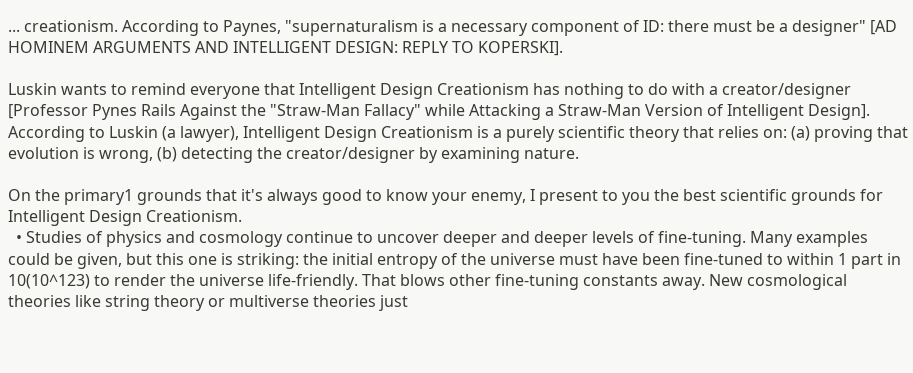... creationism. According to Paynes, "supernaturalism is a necessary component of ID: there must be a designer" [AD HOMINEM ARGUMENTS AND INTELLIGENT DESIGN: REPLY TO KOPERSKI].

Luskin wants to remind everyone that Intelligent Design Creationism has nothing to do with a creator/designer [Professor Pynes Rails Against the "Straw-Man Fallacy" while Attacking a Straw-Man Version of Intelligent Design]. According to Luskin (a lawyer), Intelligent Design Creationism is a purely scientific theory that relies on: (a) proving that evolution is wrong, (b) detecting the creator/designer by examining nature.

On the primary1 grounds that it's always good to know your enemy, I present to you the best scientific grounds for Intelligent Design Creationism.
  • Studies of physics and cosmology continue to uncover deeper and deeper levels of fine-tuning. Many examples could be given, but this one is striking: the initial entropy of the universe must have been fine-tuned to within 1 part in 10(10^123) to render the universe life-friendly. That blows other fine-tuning constants away. New cosmological theories like string theory or multiverse theories just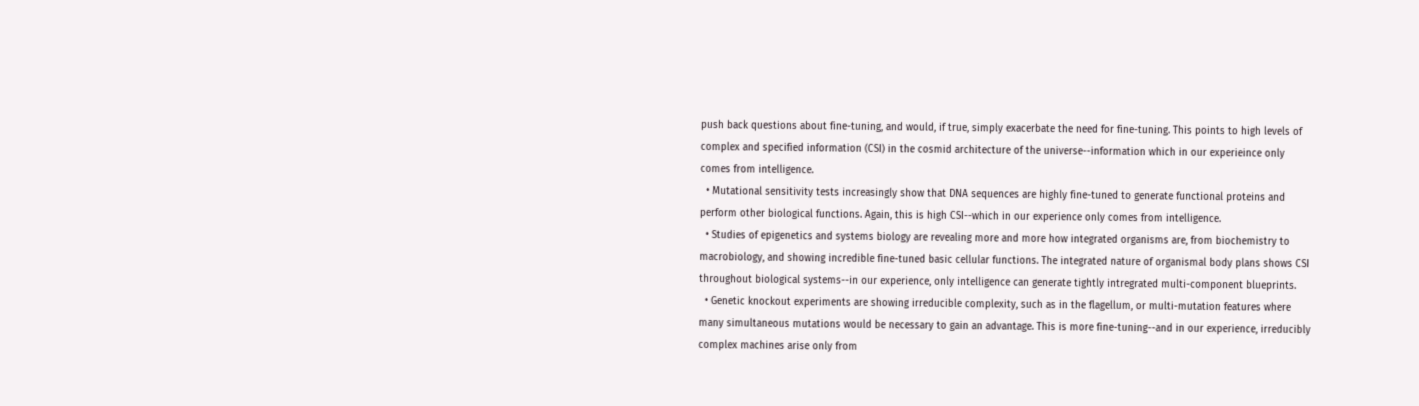push back questions about fine-tuning, and would, if true, simply exacerbate the need for fine-tuning. This points to high levels of complex and specified information (CSI) in the cosmid architecture of the universe--information which in our experieince only comes from intelligence.
  • Mutational sensitivity tests increasingly show that DNA sequences are highly fine-tuned to generate functional proteins and perform other biological functions. Again, this is high CSI--which in our experience only comes from intelligence.
  • Studies of epigenetics and systems biology are revealing more and more how integrated organisms are, from biochemistry to macrobiology, and showing incredible fine-tuned basic cellular functions. The integrated nature of organismal body plans shows CSI throughout biological systems--in our experience, only intelligence can generate tightly intregrated multi-component blueprints.
  • Genetic knockout experiments are showing irreducible complexity, such as in the flagellum, or multi-mutation features where many simultaneous mutations would be necessary to gain an advantage. This is more fine-tuning--and in our experience, irreducibly complex machines arise only from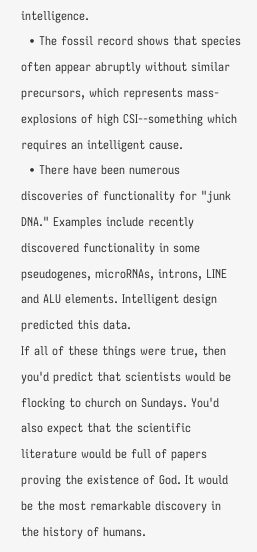intelligence.
  • The fossil record shows that species often appear abruptly without similar precursors, which represents mass-explosions of high CSI--something which requires an intelligent cause.
  • There have been numerous discoveries of functionality for "junk DNA." Examples include recently discovered functionality in some pseudogenes, microRNAs, introns, LINE and ALU elements. Intelligent design predicted this data.
If all of these things were true, then you'd predict that scientists would be flocking to church on Sundays. You'd also expect that the scientific literature would be full of papers proving the existence of God. It would be the most remarkable discovery in the history of humans.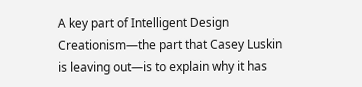A key part of Intelligent Design Creationism—the part that Casey Luskin is leaving out—is to explain why it has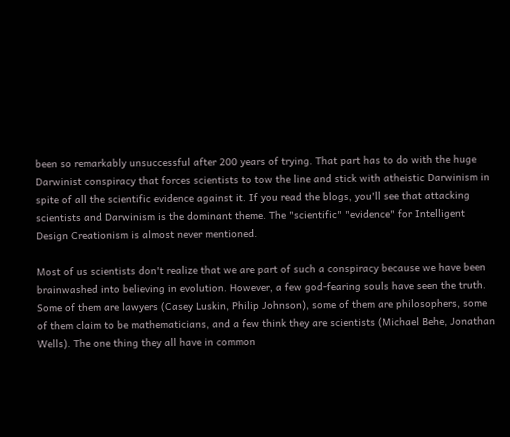been so remarkably unsuccessful after 200 years of trying. That part has to do with the huge Darwinist conspiracy that forces scientists to tow the line and stick with atheistic Darwinism in spite of all the scientific evidence against it. If you read the blogs, you'll see that attacking scientists and Darwinism is the dominant theme. The "scientific" "evidence" for Intelligent Design Creationism is almost never mentioned.

Most of us scientists don't realize that we are part of such a conspiracy because we have been brainwashed into believing in evolution. However, a few god-fearing souls have seen the truth. Some of them are lawyers (Casey Luskin, Philip Johnson), some of them are philosophers, some of them claim to be mathematicians, and a few think they are scientists (Michael Behe, Jonathan Wells). The one thing they all have in common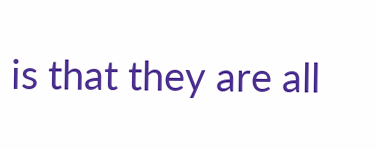is that they are all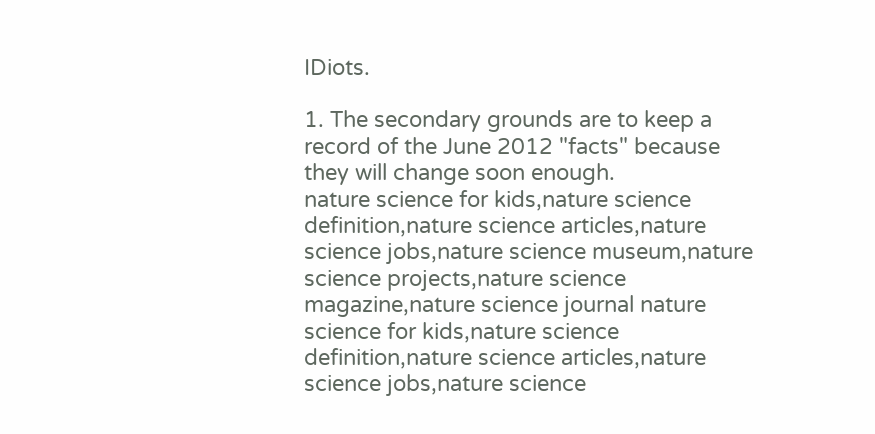IDiots.

1. The secondary grounds are to keep a record of the June 2012 "facts" because they will change soon enough.
nature science for kids,nature science definition,nature science articles,nature science jobs,nature science museum,nature science projects,nature science magazine,nature science journal nature science for kids,nature science definition,nature science articles,nature science jobs,nature science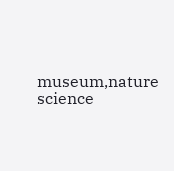museum,nature science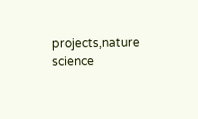projects,nature science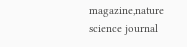magazine,nature science journal